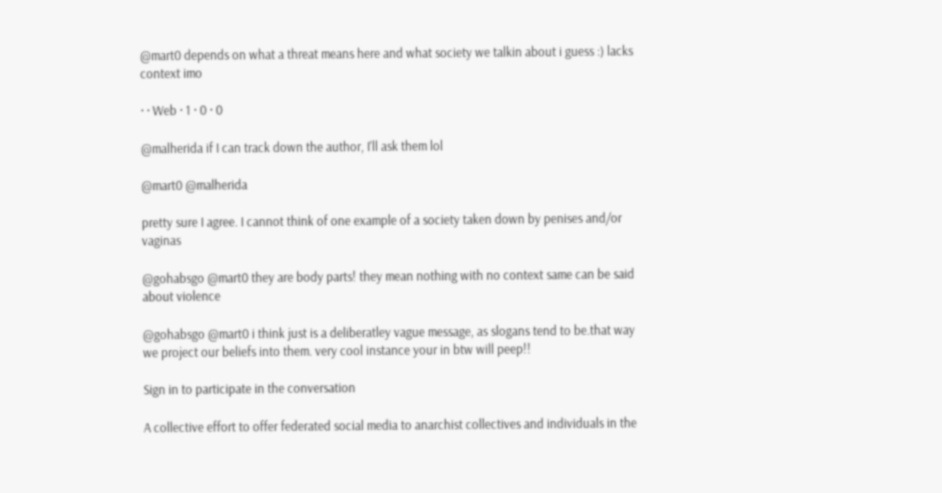@mart0 depends on what a threat means here and what society we talkin about i guess :) lacks context imo

· · Web · 1 · 0 · 0

@malherida if I can track down the author, I'll ask them lol

@mart0 @malherida

pretty sure I agree. I cannot think of one example of a society taken down by penises and/or vaginas

@gohabsgo @mart0 they are body parts! they mean nothing with no context same can be said about violence

@gohabsgo @mart0 i think just is a deliberatley vague message, as slogans tend to be.that way we project our beliefs into them. very cool instance your in btw will peep!!

Sign in to participate in the conversation

A collective effort to offer federated social media to anarchist collectives and individuals in the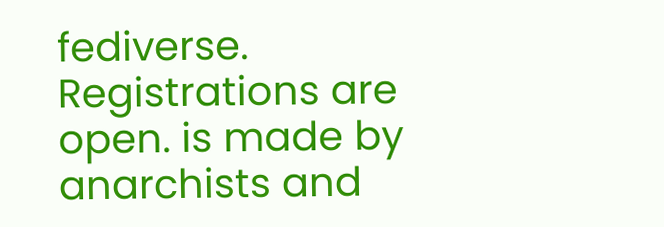fediverse. Registrations are open. is made by anarchists and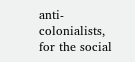anti-colonialists, for the social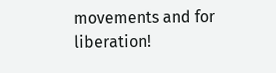movements and for liberation!